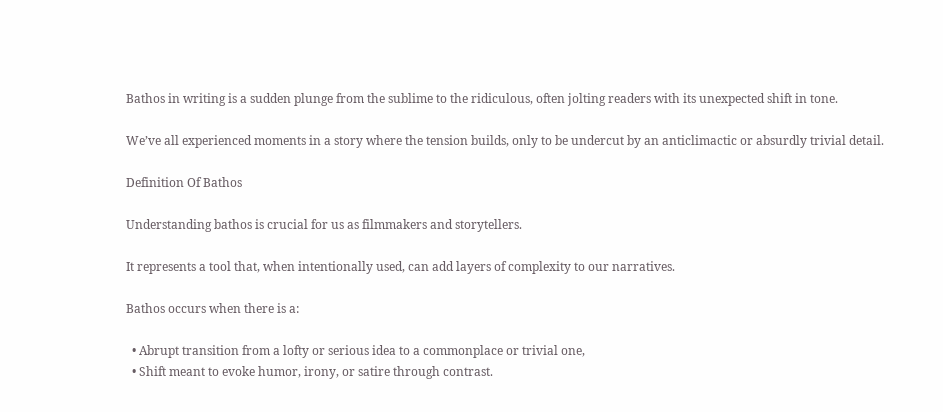Bathos in writing is a sudden plunge from the sublime to the ridiculous, often jolting readers with its unexpected shift in tone.

We’ve all experienced moments in a story where the tension builds, only to be undercut by an anticlimactic or absurdly trivial detail.

Definition Of Bathos

Understanding bathos is crucial for us as filmmakers and storytellers.

It represents a tool that, when intentionally used, can add layers of complexity to our narratives.

Bathos occurs when there is a:

  • Abrupt transition from a lofty or serious idea to a commonplace or trivial one,
  • Shift meant to evoke humor, irony, or satire through contrast.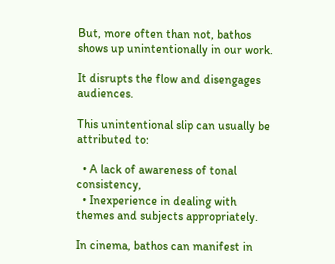But, more often than not, bathos shows up unintentionally in our work.

It disrupts the flow and disengages audiences.

This unintentional slip can usually be attributed to:

  • A lack of awareness of tonal consistency,
  • Inexperience in dealing with themes and subjects appropriately.

In cinema, bathos can manifest in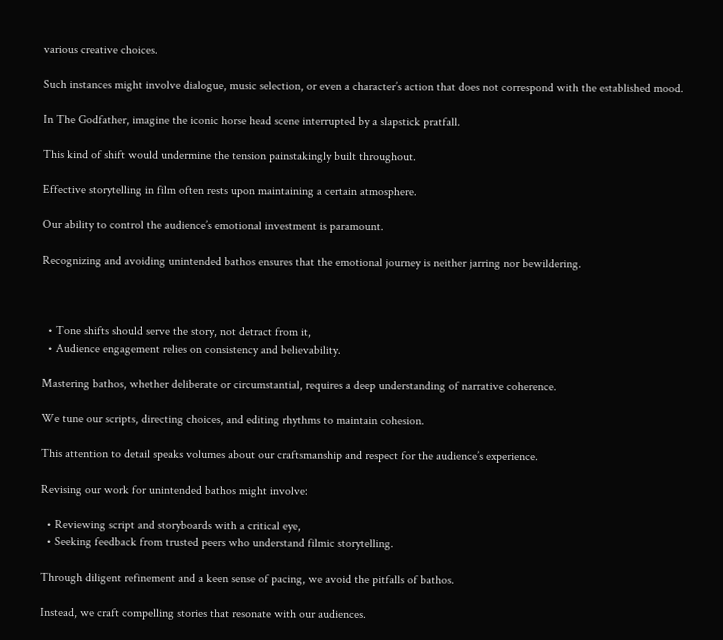various creative choices.

Such instances might involve dialogue, music selection, or even a character’s action that does not correspond with the established mood.

In The Godfather, imagine the iconic horse head scene interrupted by a slapstick pratfall.

This kind of shift would undermine the tension painstakingly built throughout.

Effective storytelling in film often rests upon maintaining a certain atmosphere.

Our ability to control the audience’s emotional investment is paramount.

Recognizing and avoiding unintended bathos ensures that the emotional journey is neither jarring nor bewildering.



  • Tone shifts should serve the story, not detract from it,
  • Audience engagement relies on consistency and believability.

Mastering bathos, whether deliberate or circumstantial, requires a deep understanding of narrative coherence.

We tune our scripts, directing choices, and editing rhythms to maintain cohesion.

This attention to detail speaks volumes about our craftsmanship and respect for the audience’s experience.

Revising our work for unintended bathos might involve:

  • Reviewing script and storyboards with a critical eye,
  • Seeking feedback from trusted peers who understand filmic storytelling.

Through diligent refinement and a keen sense of pacing, we avoid the pitfalls of bathos.

Instead, we craft compelling stories that resonate with our audiences.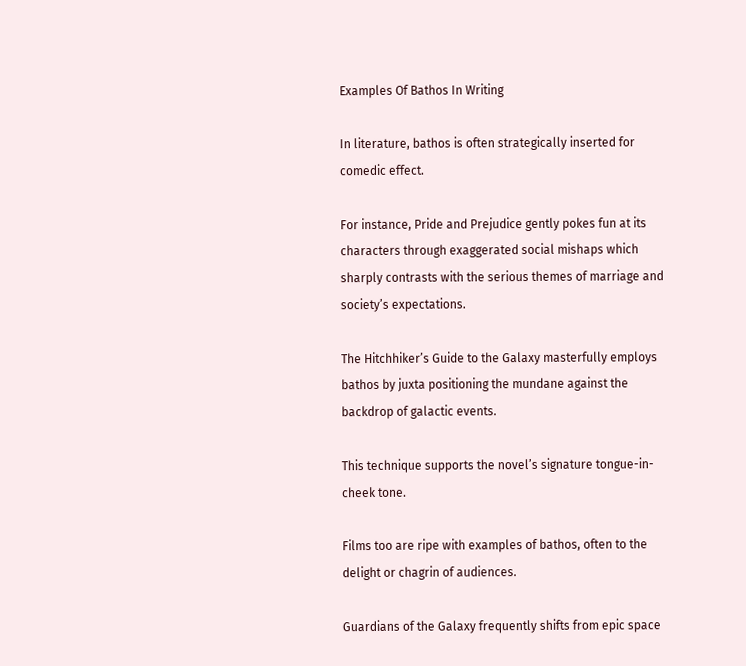Examples Of Bathos In Writing

In literature, bathos is often strategically inserted for comedic effect.

For instance, Pride and Prejudice gently pokes fun at its characters through exaggerated social mishaps which sharply contrasts with the serious themes of marriage and society’s expectations.

The Hitchhiker’s Guide to the Galaxy masterfully employs bathos by juxta positioning the mundane against the backdrop of galactic events.

This technique supports the novel’s signature tongue-in-cheek tone.

Films too are ripe with examples of bathos, often to the delight or chagrin of audiences.

Guardians of the Galaxy frequently shifts from epic space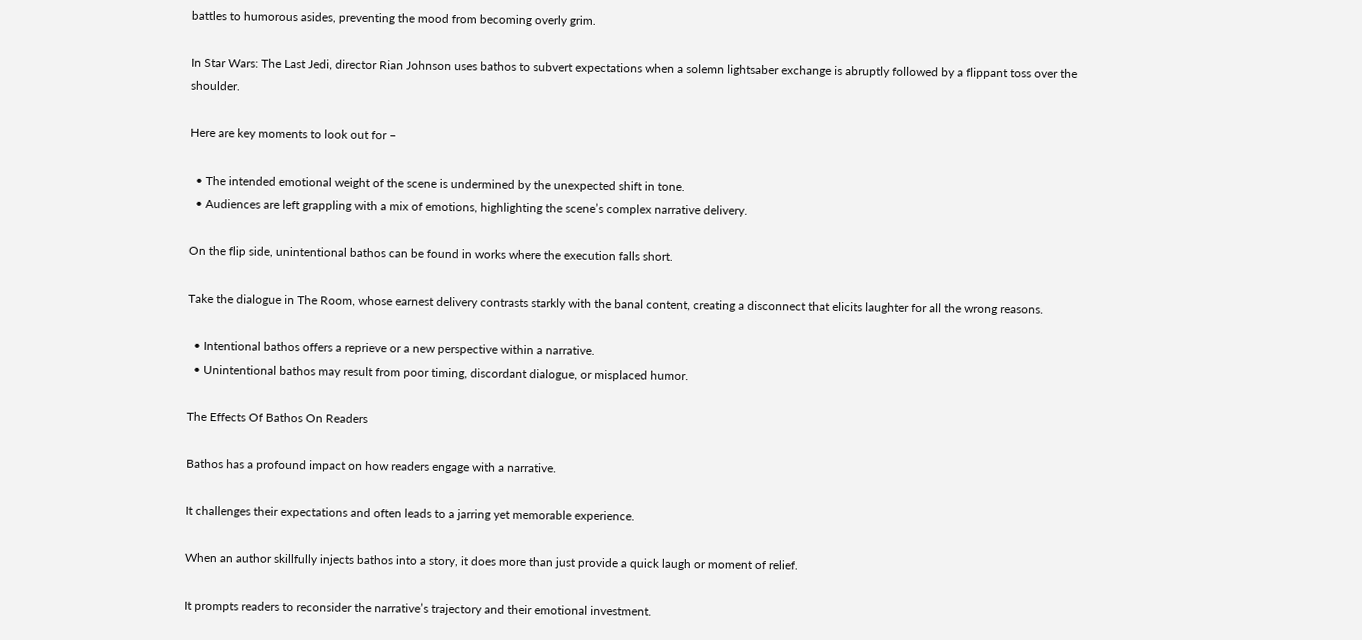battles to humorous asides, preventing the mood from becoming overly grim.

In Star Wars: The Last Jedi, director Rian Johnson uses bathos to subvert expectations when a solemn lightsaber exchange is abruptly followed by a flippant toss over the shoulder.

Here are key moments to look out for –

  • The intended emotional weight of the scene is undermined by the unexpected shift in tone.
  • Audiences are left grappling with a mix of emotions, highlighting the scene’s complex narrative delivery.

On the flip side, unintentional bathos can be found in works where the execution falls short.

Take the dialogue in The Room, whose earnest delivery contrasts starkly with the banal content, creating a disconnect that elicits laughter for all the wrong reasons.

  • Intentional bathos offers a reprieve or a new perspective within a narrative.
  • Unintentional bathos may result from poor timing, discordant dialogue, or misplaced humor.

The Effects Of Bathos On Readers

Bathos has a profound impact on how readers engage with a narrative.

It challenges their expectations and often leads to a jarring yet memorable experience.

When an author skillfully injects bathos into a story, it does more than just provide a quick laugh or moment of relief.

It prompts readers to reconsider the narrative’s trajectory and their emotional investment.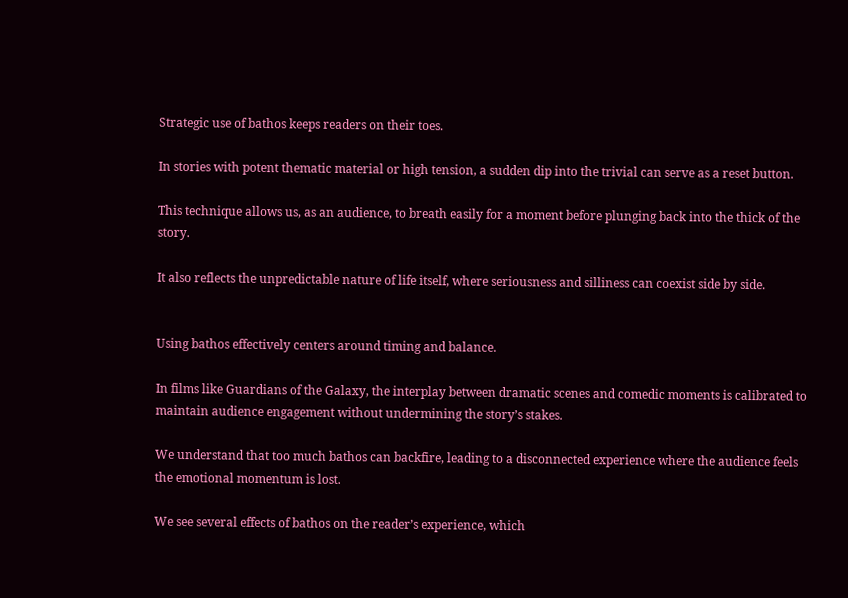Strategic use of bathos keeps readers on their toes.

In stories with potent thematic material or high tension, a sudden dip into the trivial can serve as a reset button.

This technique allows us, as an audience, to breath easily for a moment before plunging back into the thick of the story.

It also reflects the unpredictable nature of life itself, where seriousness and silliness can coexist side by side.


Using bathos effectively centers around timing and balance.

In films like Guardians of the Galaxy, the interplay between dramatic scenes and comedic moments is calibrated to maintain audience engagement without undermining the story’s stakes.

We understand that too much bathos can backfire, leading to a disconnected experience where the audience feels the emotional momentum is lost.

We see several effects of bathos on the reader’s experience, which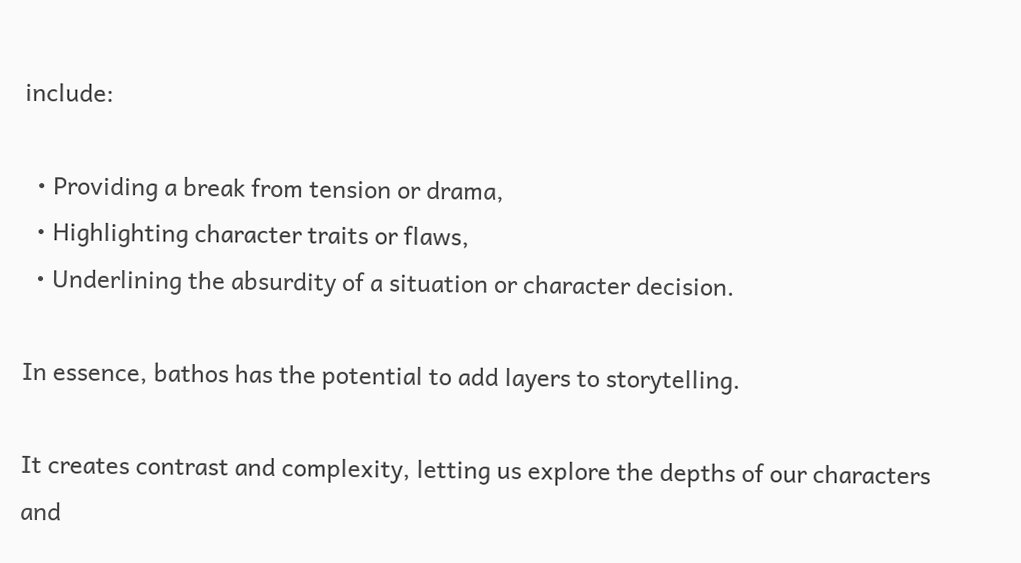include:

  • Providing a break from tension or drama,
  • Highlighting character traits or flaws,
  • Underlining the absurdity of a situation or character decision.

In essence, bathos has the potential to add layers to storytelling.

It creates contrast and complexity, letting us explore the depths of our characters and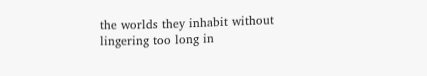the worlds they inhabit without lingering too long in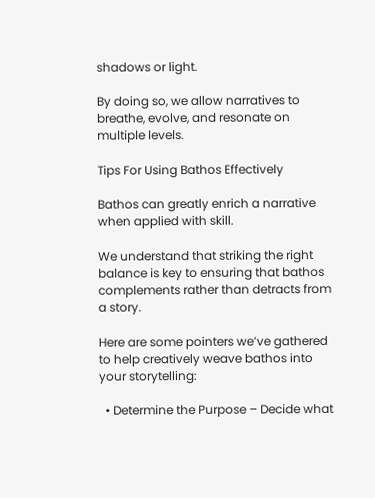shadows or light.

By doing so, we allow narratives to breathe, evolve, and resonate on multiple levels.

Tips For Using Bathos Effectively

Bathos can greatly enrich a narrative when applied with skill.

We understand that striking the right balance is key to ensuring that bathos complements rather than detracts from a story.

Here are some pointers we’ve gathered to help creatively weave bathos into your storytelling:

  • Determine the Purpose – Decide what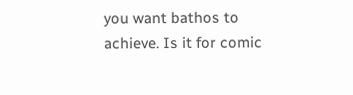you want bathos to achieve. Is it for comic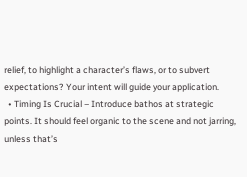relief, to highlight a character’s flaws, or to subvert expectations? Your intent will guide your application.
  • Timing Is Crucial – Introduce bathos at strategic points. It should feel organic to the scene and not jarring, unless that’s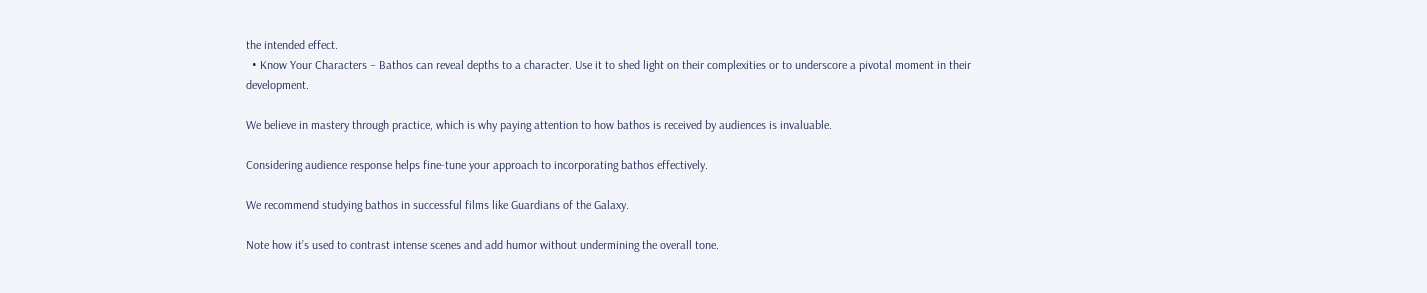the intended effect.
  • Know Your Characters – Bathos can reveal depths to a character. Use it to shed light on their complexities or to underscore a pivotal moment in their development.

We believe in mastery through practice, which is why paying attention to how bathos is received by audiences is invaluable.

Considering audience response helps fine-tune your approach to incorporating bathos effectively.

We recommend studying bathos in successful films like Guardians of the Galaxy.

Note how it’s used to contrast intense scenes and add humor without undermining the overall tone.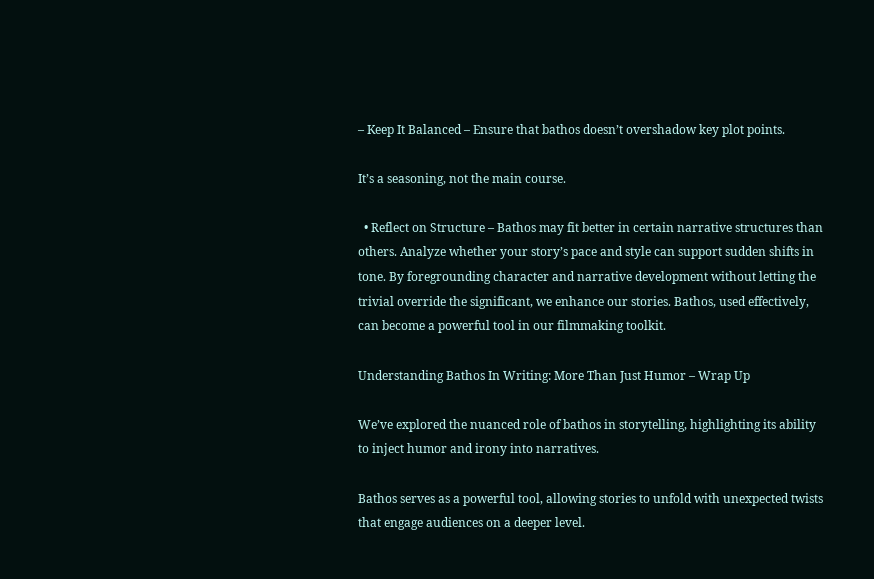– Keep It Balanced – Ensure that bathos doesn’t overshadow key plot points.

It’s a seasoning, not the main course.

  • Reflect on Structure – Bathos may fit better in certain narrative structures than others. Analyze whether your story’s pace and style can support sudden shifts in tone. By foregrounding character and narrative development without letting the trivial override the significant, we enhance our stories. Bathos, used effectively, can become a powerful tool in our filmmaking toolkit.

Understanding Bathos In Writing: More Than Just Humor – Wrap Up

We’ve explored the nuanced role of bathos in storytelling, highlighting its ability to inject humor and irony into narratives.

Bathos serves as a powerful tool, allowing stories to unfold with unexpected twists that engage audiences on a deeper level.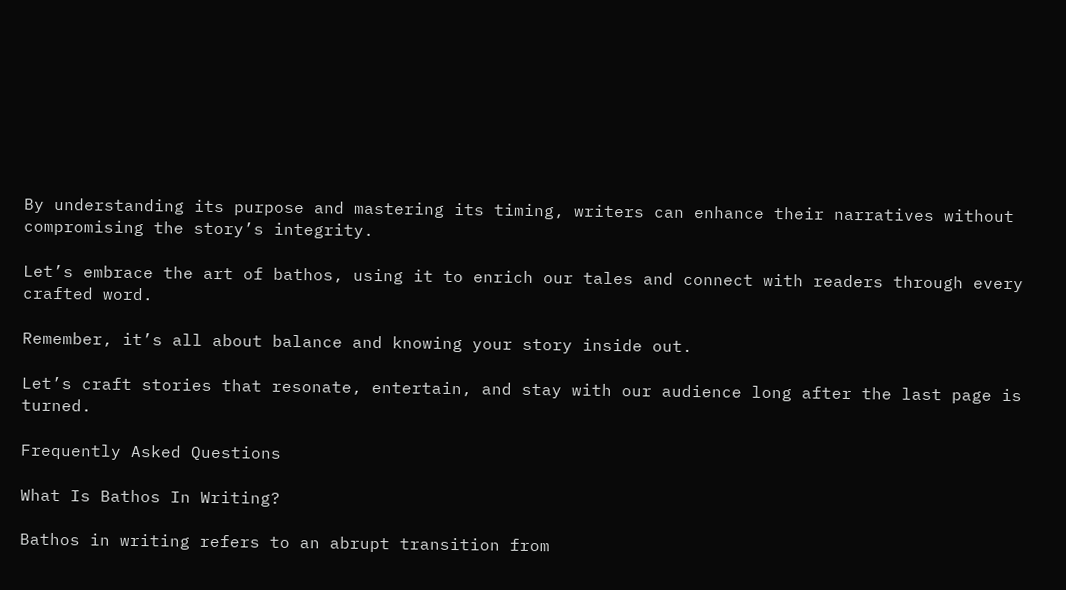By understanding its purpose and mastering its timing, writers can enhance their narratives without compromising the story’s integrity.

Let’s embrace the art of bathos, using it to enrich our tales and connect with readers through every crafted word.

Remember, it’s all about balance and knowing your story inside out.

Let’s craft stories that resonate, entertain, and stay with our audience long after the last page is turned.

Frequently Asked Questions

What Is Bathos In Writing?

Bathos in writing refers to an abrupt transition from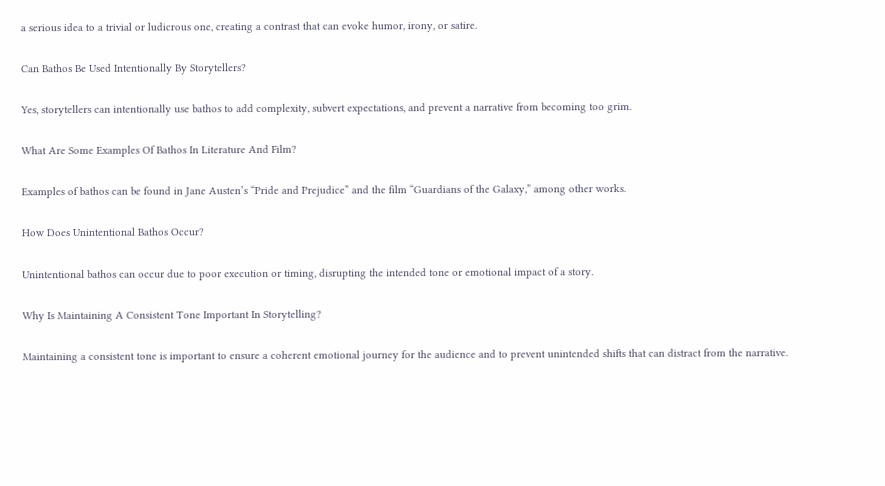a serious idea to a trivial or ludicrous one, creating a contrast that can evoke humor, irony, or satire.

Can Bathos Be Used Intentionally By Storytellers?

Yes, storytellers can intentionally use bathos to add complexity, subvert expectations, and prevent a narrative from becoming too grim.

What Are Some Examples Of Bathos In Literature And Film?

Examples of bathos can be found in Jane Austen’s “Pride and Prejudice” and the film “Guardians of the Galaxy,” among other works.

How Does Unintentional Bathos Occur?

Unintentional bathos can occur due to poor execution or timing, disrupting the intended tone or emotional impact of a story.

Why Is Maintaining A Consistent Tone Important In Storytelling?

Maintaining a consistent tone is important to ensure a coherent emotional journey for the audience and to prevent unintended shifts that can distract from the narrative.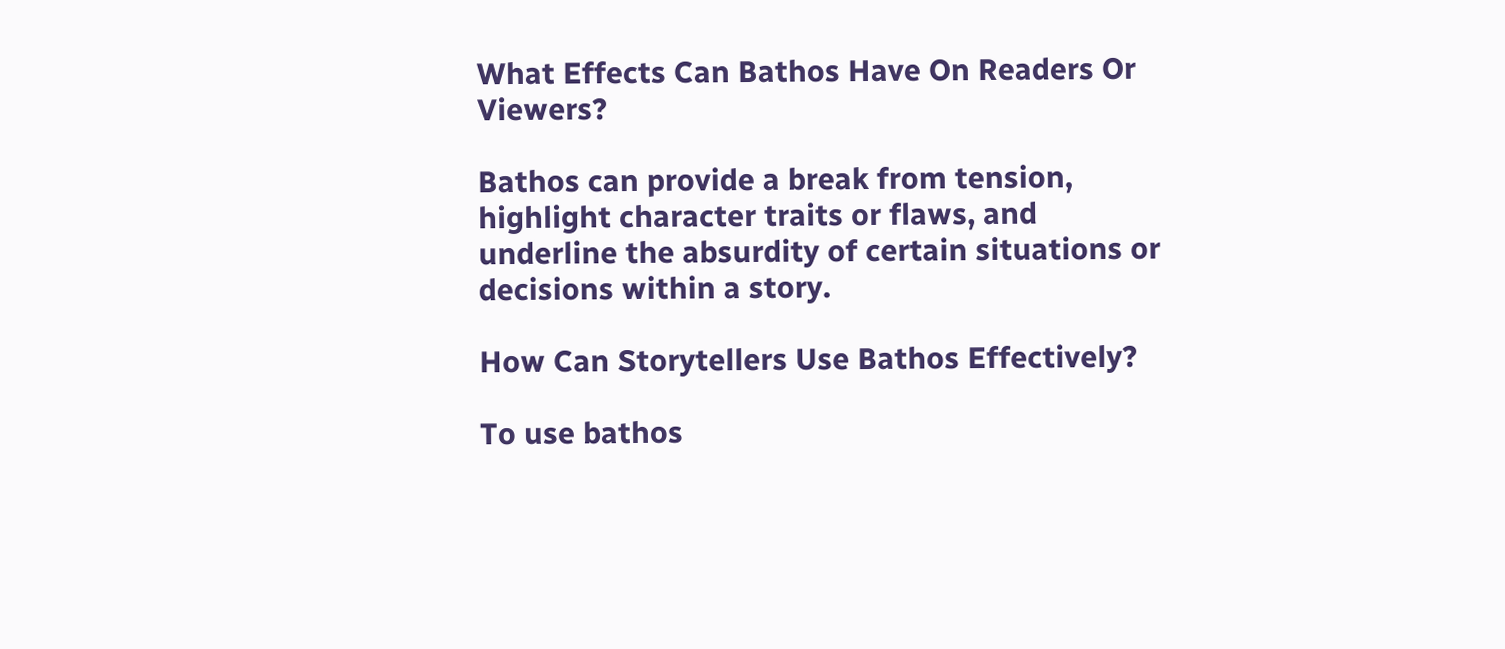What Effects Can Bathos Have On Readers Or Viewers?

Bathos can provide a break from tension, highlight character traits or flaws, and underline the absurdity of certain situations or decisions within a story.

How Can Storytellers Use Bathos Effectively?

To use bathos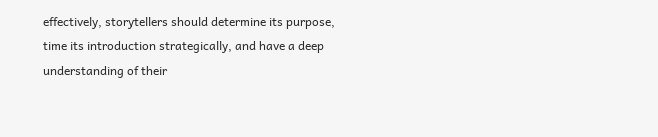effectively, storytellers should determine its purpose, time its introduction strategically, and have a deep understanding of their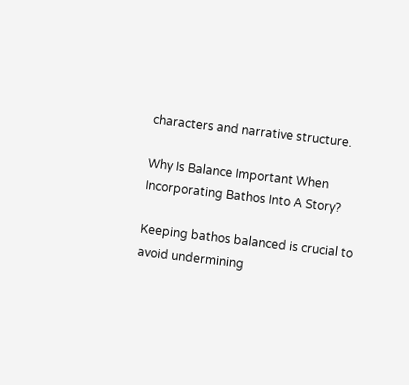characters and narrative structure.

Why Is Balance Important When Incorporating Bathos Into A Story?

Keeping bathos balanced is crucial to avoid undermining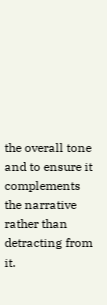the overall tone and to ensure it complements the narrative rather than detracting from it.